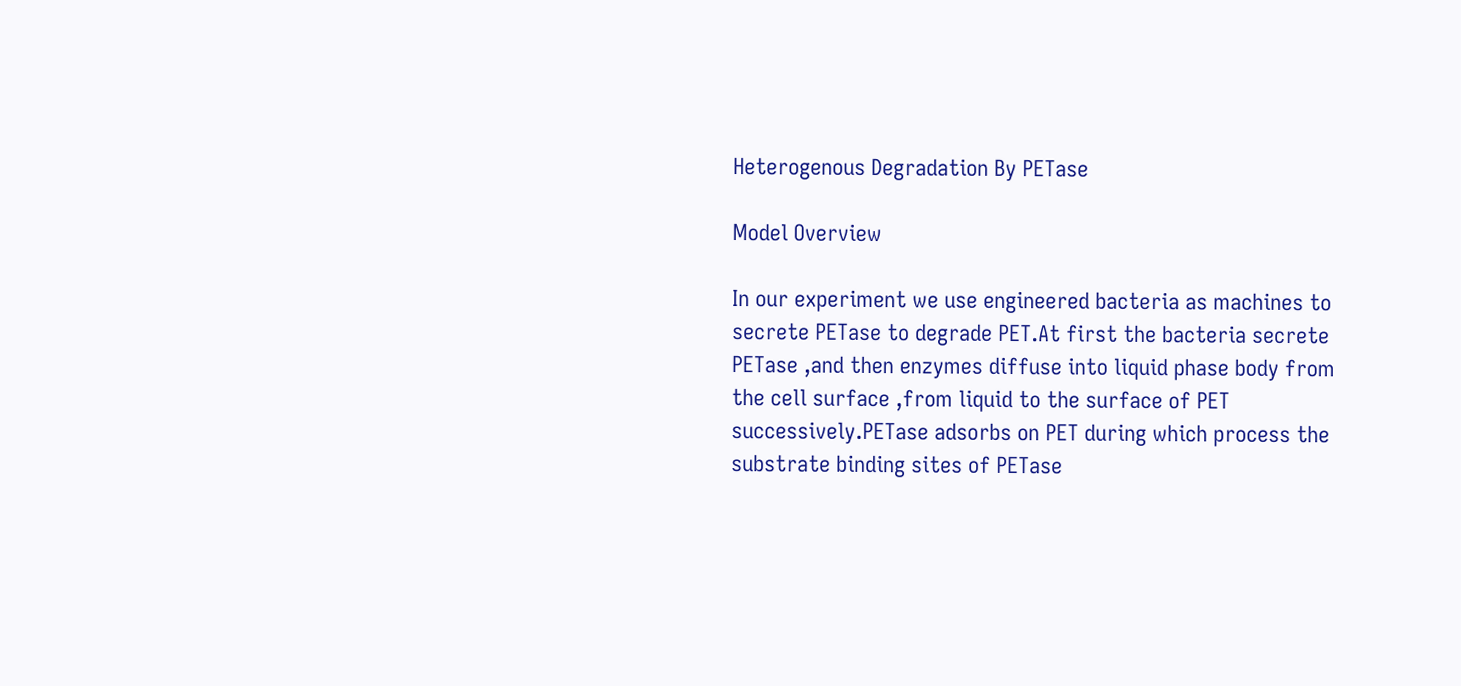Heterogenous Degradation By PETase

Model Overview

In our experiment we use engineered bacteria as machines to secrete PETase to degrade PET.At first the bacteria secrete PETase ,and then enzymes diffuse into liquid phase body from the cell surface ,from liquid to the surface of PET successively.PETase adsorbs on PET during which process the substrate binding sites of PETase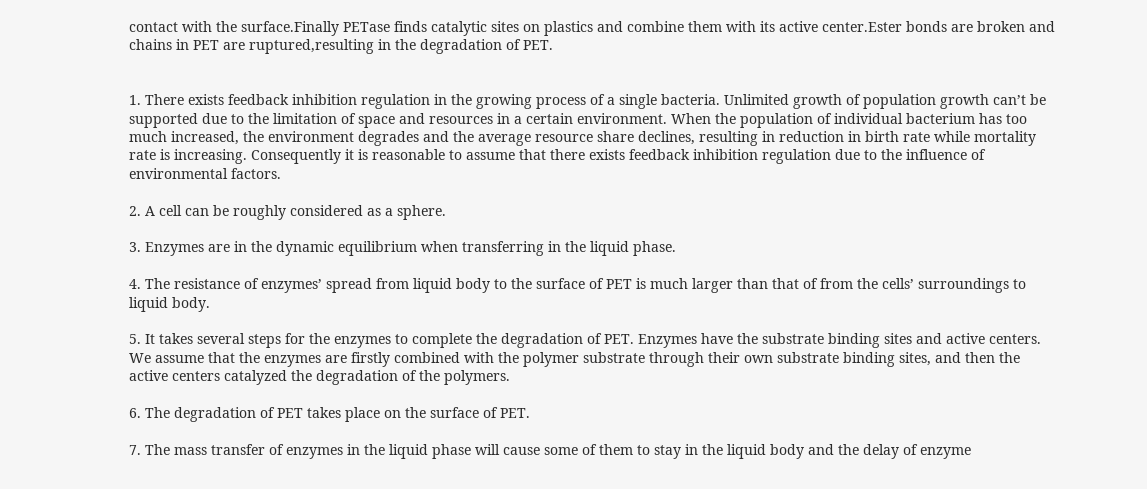contact with the surface.Finally PETase finds catalytic sites on plastics and combine them with its active center.Ester bonds are broken and chains in PET are ruptured,resulting in the degradation of PET.


1. There exists feedback inhibition regulation in the growing process of a single bacteria. Unlimited growth of population growth can’t be supported due to the limitation of space and resources in a certain environment. When the population of individual bacterium has too much increased, the environment degrades and the average resource share declines, resulting in reduction in birth rate while mortality rate is increasing. Consequently it is reasonable to assume that there exists feedback inhibition regulation due to the influence of environmental factors.

2. A cell can be roughly considered as a sphere.

3. Enzymes are in the dynamic equilibrium when transferring in the liquid phase.

4. The resistance of enzymes’ spread from liquid body to the surface of PET is much larger than that of from the cells’ surroundings to liquid body.

5. It takes several steps for the enzymes to complete the degradation of PET. Enzymes have the substrate binding sites and active centers. We assume that the enzymes are firstly combined with the polymer substrate through their own substrate binding sites, and then the active centers catalyzed the degradation of the polymers.

6. The degradation of PET takes place on the surface of PET.

7. The mass transfer of enzymes in the liquid phase will cause some of them to stay in the liquid body and the delay of enzyme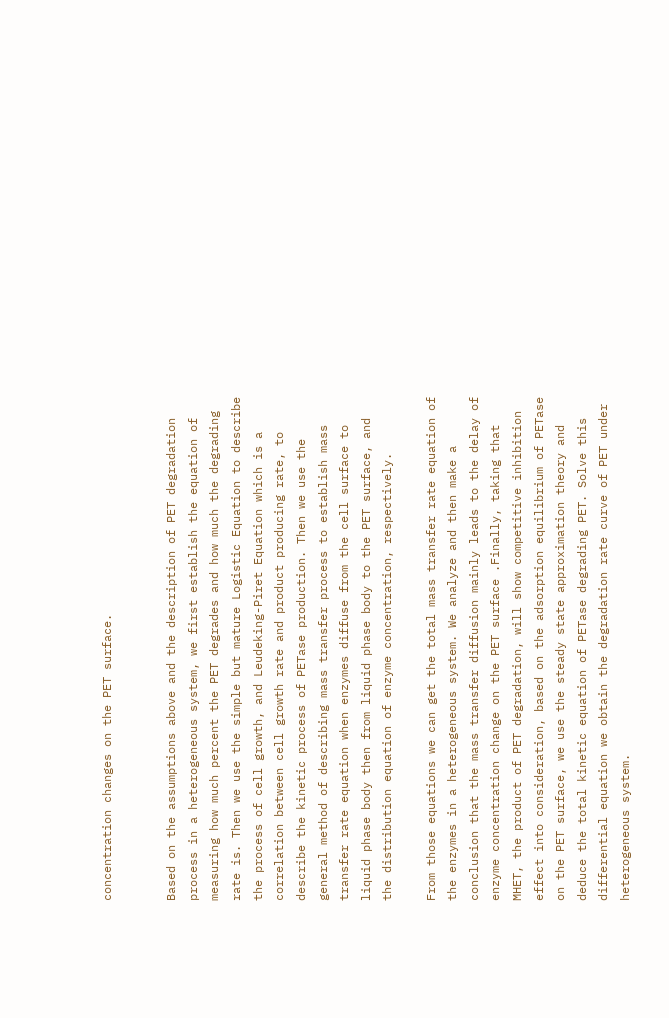concentration changes on the PET surface.


Based on the assumptions above and the description of PET degradation process in a heterogeneous system, we first establish the equation of measuring how much percent the PET degrades and how much the degrading rate is. Then we use the simple but mature Logistic Equation to describe the process of cell growth, and Leudeking-Piret Equation which is a correlation between cell growth rate and product producing rate, to describe the kinetic process of PETase production. Then we use the general method of describing mass transfer process to establish mass transfer rate equation when enzymes diffuse from the cell surface to liquid phase body then from liquid phase body to the PET surface, and the distribution equation of enzyme concentration, respectively.

From those equations we can get the total mass transfer rate equation of the enzymes in a heterogeneous system. We analyze and then make a conclusion that the mass transfer diffusion mainly leads to the delay of enzyme concentration change on the PET surface .Finally, taking that MHET, the product of PET degradation, will show competitive inhibition effect into consideration, based on the adsorption equilibrium of PETase on the PET surface, we use the steady state approximation theory and deduce the total kinetic equation of PETase degrading PET. Solve this differential equation we obtain the degradation rate curve of PET under heterogeneous system.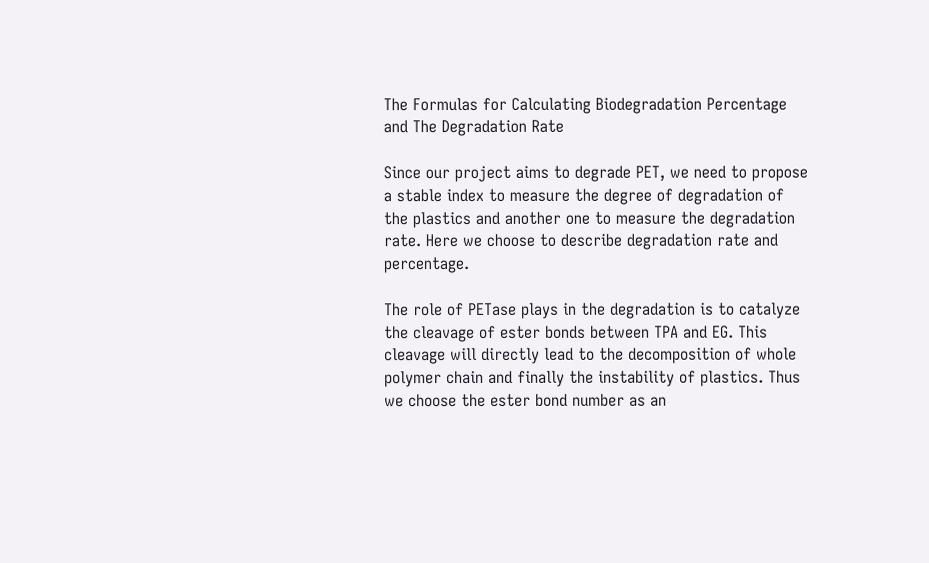The Formulas for Calculating Biodegradation Percentage and The Degradation Rate

Since our project aims to degrade PET, we need to propose a stable index to measure the degree of degradation of the plastics and another one to measure the degradation rate. Here we choose to describe degradation rate and percentage.

The role of PETase plays in the degradation is to catalyze the cleavage of ester bonds between TPA and EG. This cleavage will directly lead to the decomposition of whole polymer chain and finally the instability of plastics. Thus we choose the ester bond number as an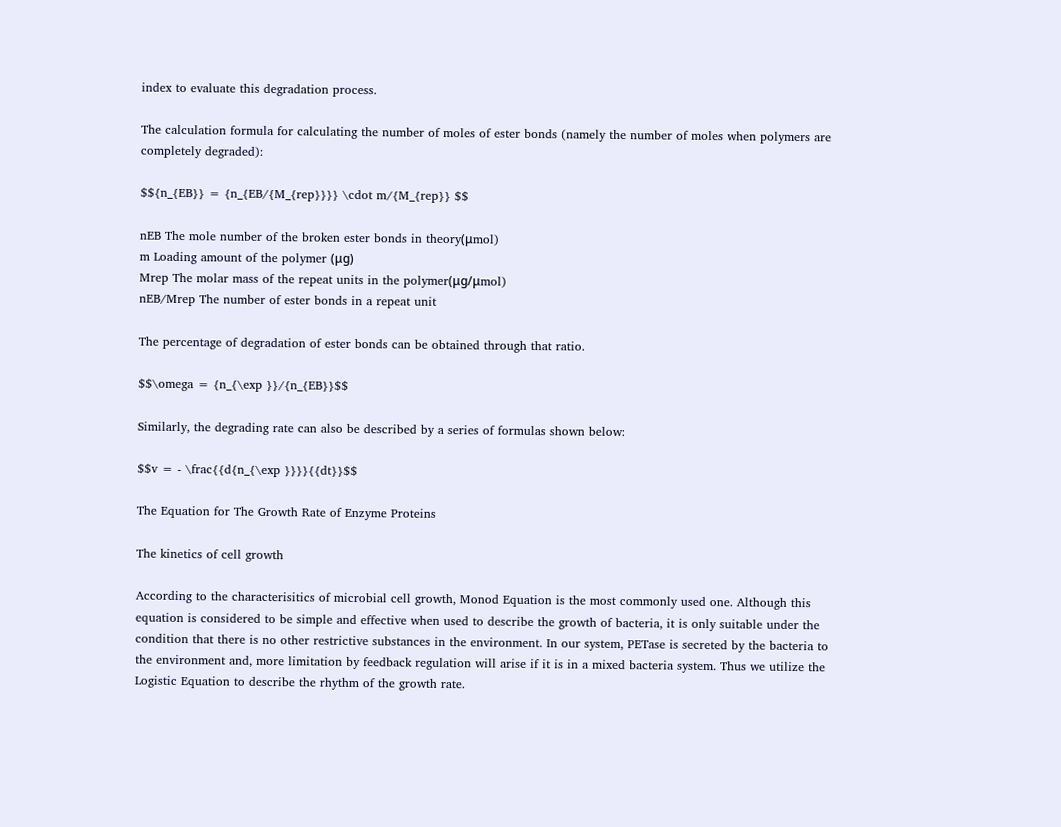index to evaluate this degradation process.

The calculation formula for calculating the number of moles of ester bonds (namely the number of moles when polymers are completely degraded):

$${n_{EB}} = {n_{EB/{M_{rep}}}} \cdot m/{M_{rep}} $$

nEB The mole number of the broken ester bonds in theory(μmol)
m Loading amount of the polymer (μg)
Mrep The molar mass of the repeat units in the polymer(μg/μmol)
nEB/Mrep The number of ester bonds in a repeat unit

The percentage of degradation of ester bonds can be obtained through that ratio.

$$\omega = {n_{\exp }}/{n_{EB}}$$

Similarly, the degrading rate can also be described by a series of formulas shown below:

$$v = - \frac{{d{n_{\exp }}}}{{dt}}$$

The Equation for The Growth Rate of Enzyme Proteins

The kinetics of cell growth

According to the characterisitics of microbial cell growth, Monod Equation is the most commonly used one. Although this equation is considered to be simple and effective when used to describe the growth of bacteria, it is only suitable under the condition that there is no other restrictive substances in the environment. In our system, PETase is secreted by the bacteria to the environment and, more limitation by feedback regulation will arise if it is in a mixed bacteria system. Thus we utilize the Logistic Equation to describe the rhythm of the growth rate.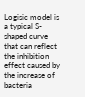Logisic model is a typical S-shaped curve that can reflect the inhibition effect caused by the increase of bacteria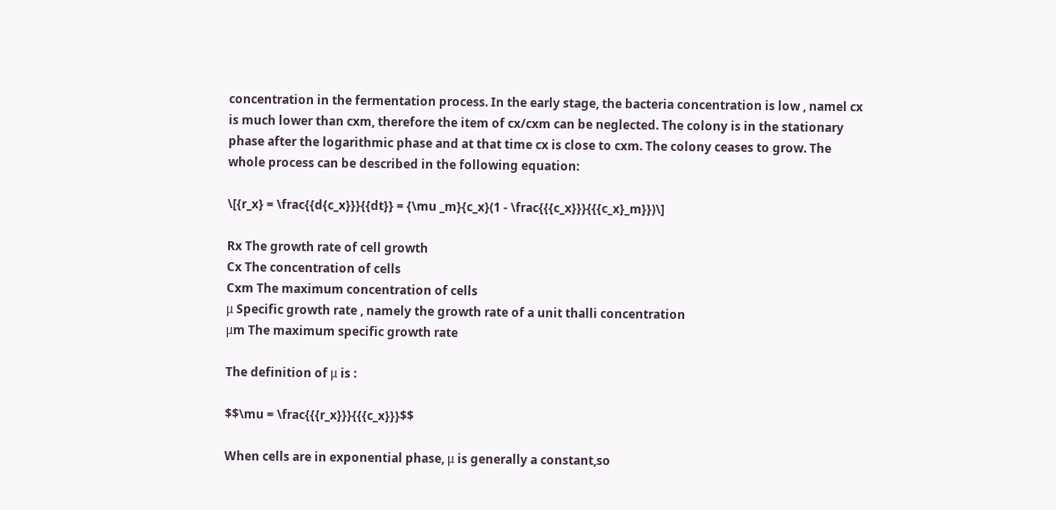concentration in the fermentation process. In the early stage, the bacteria concentration is low , namel cx is much lower than cxm, therefore the item of cx/cxm can be neglected. The colony is in the stationary phase after the logarithmic phase and at that time cx is close to cxm. The colony ceases to grow. The whole process can be described in the following equation:

\[{r_x} = \frac{{d{c_x}}}{{dt}} = {\mu _m}{c_x}(1 - \frac{{{c_x}}}{{{c_x}_m}})\]

Rx The growth rate of cell growth
Cx The concentration of cells
Cxm The maximum concentration of cells
μ Specific growth rate , namely the growth rate of a unit thalli concentration
μm The maximum specific growth rate

The definition of μ is :

$$\mu = \frac{{{r_x}}}{{{c_x}}}$$

When cells are in exponential phase, μ is generally a constant,so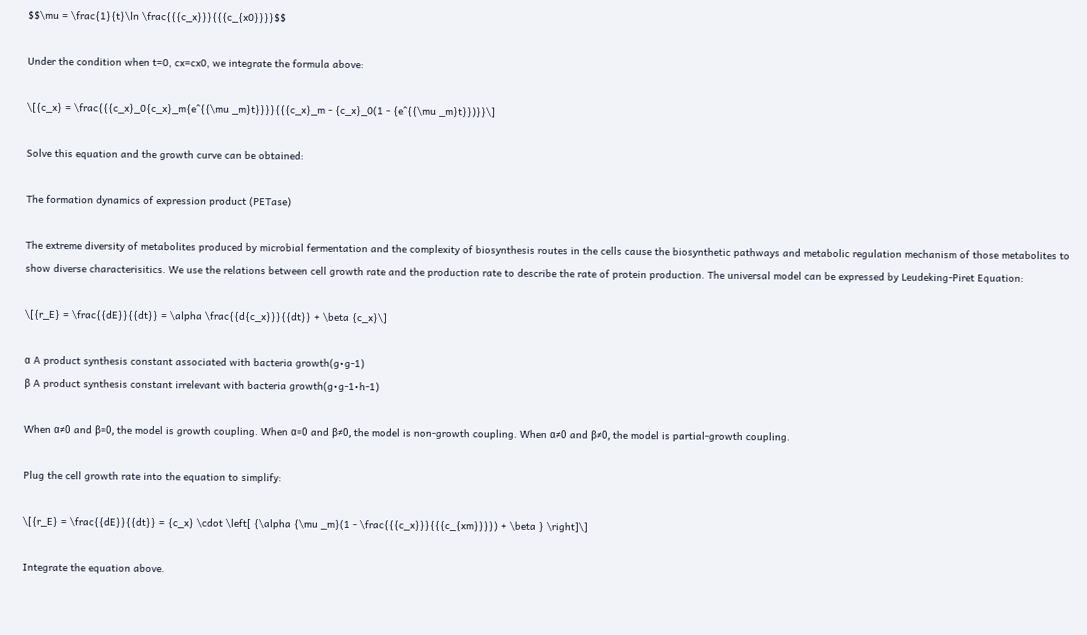$$\mu = \frac{1}{t}\ln \frac{{{c_x}}}{{{c_{x0}}}}$$

Under the condition when t=0, cx=cx0, we integrate the formula above:

\[{c_x} = \frac{{{c_x}_0{c_x}_m{e^{{\mu _m}t}}}}{{{c_x}_m - {c_x}_0(1 - {e^{{\mu _m}t}})}}\]

Solve this equation and the growth curve can be obtained:

The formation dynamics of expression product (PETase)

The extreme diversity of metabolites produced by microbial fermentation and the complexity of biosynthesis routes in the cells cause the biosynthetic pathways and metabolic regulation mechanism of those metabolites to show diverse characterisitics. We use the relations between cell growth rate and the production rate to describe the rate of protein production. The universal model can be expressed by Leudeking-Piret Equation:

\[{r_E} = \frac{{dE}}{{dt}} = \alpha \frac{{d{c_x}}}{{dt}} + \beta {c_x}\]

α A product synthesis constant associated with bacteria growth(g•g-1)
β A product synthesis constant irrelevant with bacteria growth(g•g-1•h-1)

When α≠0 and β=0, the model is growth coupling. When α=0 and β≠0, the model is non-growth coupling. When α≠0 and β≠0, the model is partial-growth coupling.

Plug the cell growth rate into the equation to simplify:

\[{r_E} = \frac{{dE}}{{dt}} = {c_x} \cdot \left[ {\alpha {\mu _m}(1 - \frac{{{c_x}}}{{{c_{xm}}}}) + \beta } \right]\]

Integrate the equation above.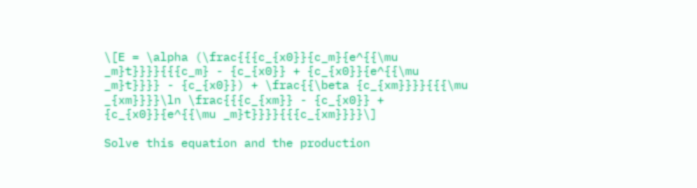\[E = \alpha (\frac{{{c_{x0}}{c_m}{e^{{\mu _m}t}}}}{{{c_m} - {c_{x0}} + {c_{x0}}{e^{{\mu _m}t}}}} - {c_{x0}}) + \frac{{\beta {c_{xm}}}}{{{\mu _{xm}}}}\ln \frac{{{c_{xm}} - {c_{x0}} + {c_{x0}}{e^{{\mu _m}t}}}}{{{c_{xm}}}}\]

Solve this equation and the production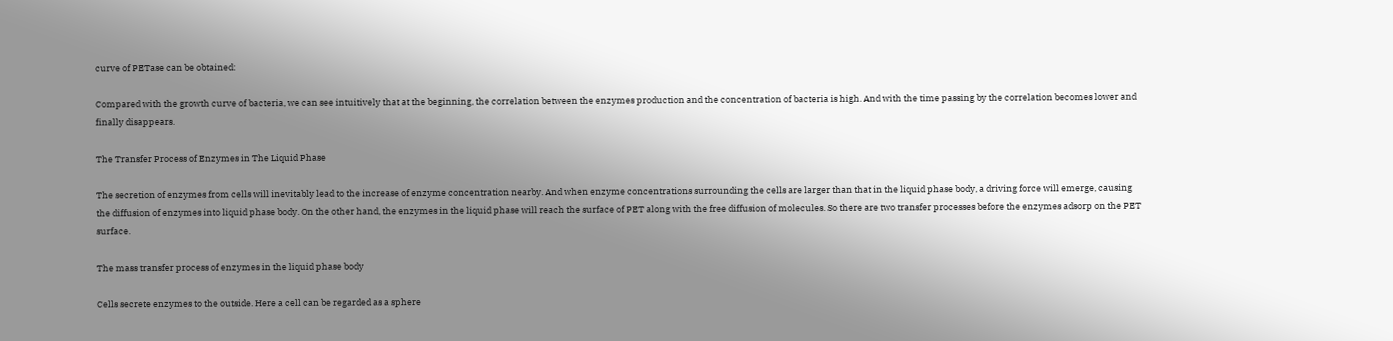curve of PETase can be obtained:

Compared with the growth curve of bacteria, we can see intuitively that at the beginning, the correlation between the enzymes production and the concentration of bacteria is high. And with the time passing by the correlation becomes lower and finally disappears.

The Transfer Process of Enzymes in The Liquid Phase

The secretion of enzymes from cells will inevitably lead to the increase of enzyme concentration nearby. And when enzyme concentrations surrounding the cells are larger than that in the liquid phase body, a driving force will emerge, causing the diffusion of enzymes into liquid phase body. On the other hand, the enzymes in the liquid phase will reach the surface of PET along with the free diffusion of molecules. So there are two transfer processes before the enzymes adsorp on the PET surface.

The mass transfer process of enzymes in the liquid phase body

Cells secrete enzymes to the outside. Here a cell can be regarded as a sphere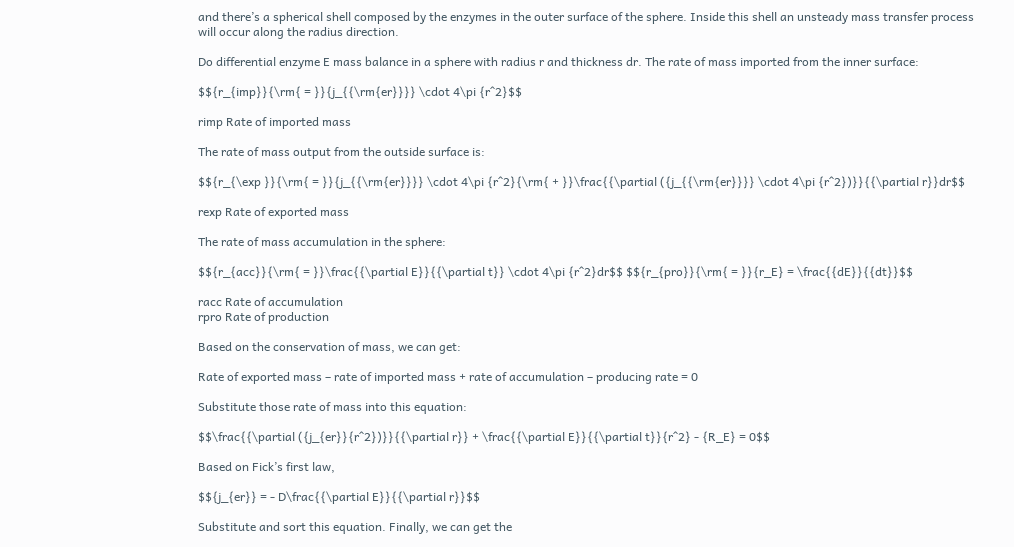and there’s a spherical shell composed by the enzymes in the outer surface of the sphere. Inside this shell an unsteady mass transfer process will occur along the radius direction.

Do differential enzyme E mass balance in a sphere with radius r and thickness dr. The rate of mass imported from the inner surface:

$${r_{imp}}{\rm{ = }}{j_{{\rm{er}}}} \cdot 4\pi {r^2}$$

rimp Rate of imported mass

The rate of mass output from the outside surface is:

$${r_{\exp }}{\rm{ = }}{j_{{\rm{er}}}} \cdot 4\pi {r^2}{\rm{ + }}\frac{{\partial ({j_{{\rm{er}}}} \cdot 4\pi {r^2})}}{{\partial r}}dr$$

rexp Rate of exported mass

The rate of mass accumulation in the sphere:

$${r_{acc}}{\rm{ = }}\frac{{\partial E}}{{\partial t}} \cdot 4\pi {r^2}dr$$ $${r_{pro}}{\rm{ = }}{r_E} = \frac{{dE}}{{dt}}$$

racc Rate of accumulation
rpro Rate of production

Based on the conservation of mass, we can get:

Rate of exported mass – rate of imported mass + rate of accumulation – producing rate = 0

Substitute those rate of mass into this equation:

$$\frac{{\partial ({j_{er}}{r^2})}}{{\partial r}} + \frac{{\partial E}}{{\partial t}}{r^2} - {R_E} = 0$$

Based on Fick’s first law,

$${j_{er}} = - D\frac{{\partial E}}{{\partial r}}$$

Substitute and sort this equation. Finally, we can get the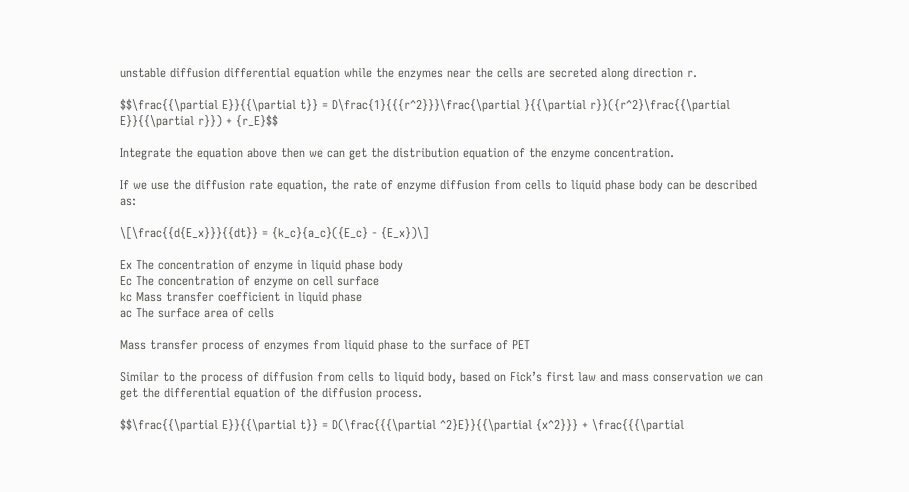unstable diffusion differential equation while the enzymes near the cells are secreted along direction r.

$$\frac{{\partial E}}{{\partial t}} = D\frac{1}{{{r^2}}}\frac{\partial }{{\partial r}}({r^2}\frac{{\partial E}}{{\partial r}}) + {r_E}$$

Integrate the equation above then we can get the distribution equation of the enzyme concentration.

If we use the diffusion rate equation, the rate of enzyme diffusion from cells to liquid phase body can be described as:

\[\frac{{d{E_x}}}{{dt}} = {k_c}{a_c}({E_c} - {E_x})\]

Ex The concentration of enzyme in liquid phase body
Ec The concentration of enzyme on cell surface
kc Mass transfer coefficient in liquid phase
ac The surface area of cells

Mass transfer process of enzymes from liquid phase to the surface of PET

Similar to the process of diffusion from cells to liquid body, based on Fick’s first law and mass conservation we can get the differential equation of the diffusion process.

$$\frac{{\partial E}}{{\partial t}} = D(\frac{{{\partial ^2}E}}{{\partial {x^2}}} + \frac{{{\partial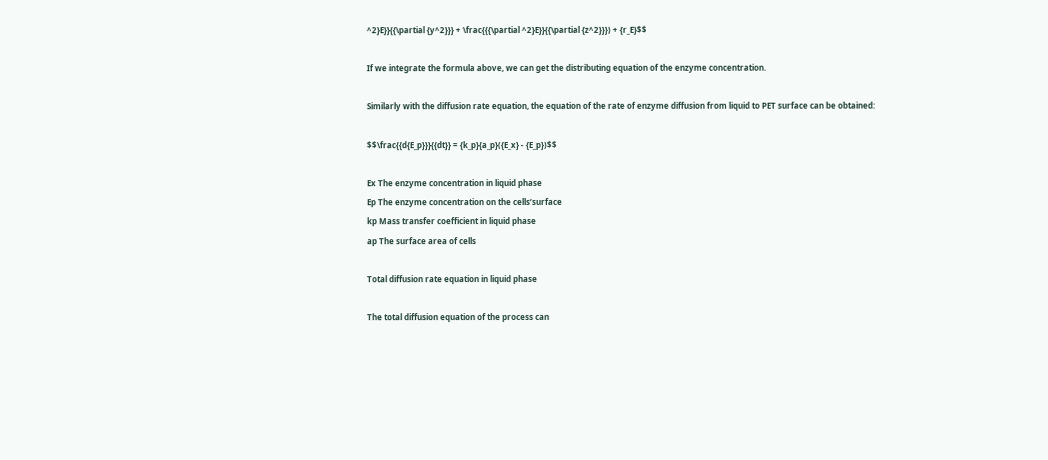^2}E}}{{\partial {y^2}}} + \frac{{{\partial ^2}E}}{{\partial {z^2}}}) + {r_E}$$

If we integrate the formula above, we can get the distributing equation of the enzyme concentration.

Similarly with the diffusion rate equation, the equation of the rate of enzyme diffusion from liquid to PET surface can be obtained:

$$\frac{{d{E_p}}}{{dt}} = {k_p}{a_p}({E_x} - {E_p})$$

Ex The enzyme concentration in liquid phase
Ep The enzyme concentration on the cells’surface
kp Mass transfer coefficient in liquid phase
ap The surface area of cells

Total diffusion rate equation in liquid phase

The total diffusion equation of the process can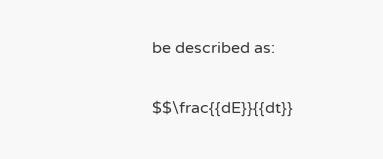be described as:

$$\frac{{dE}}{{dt}}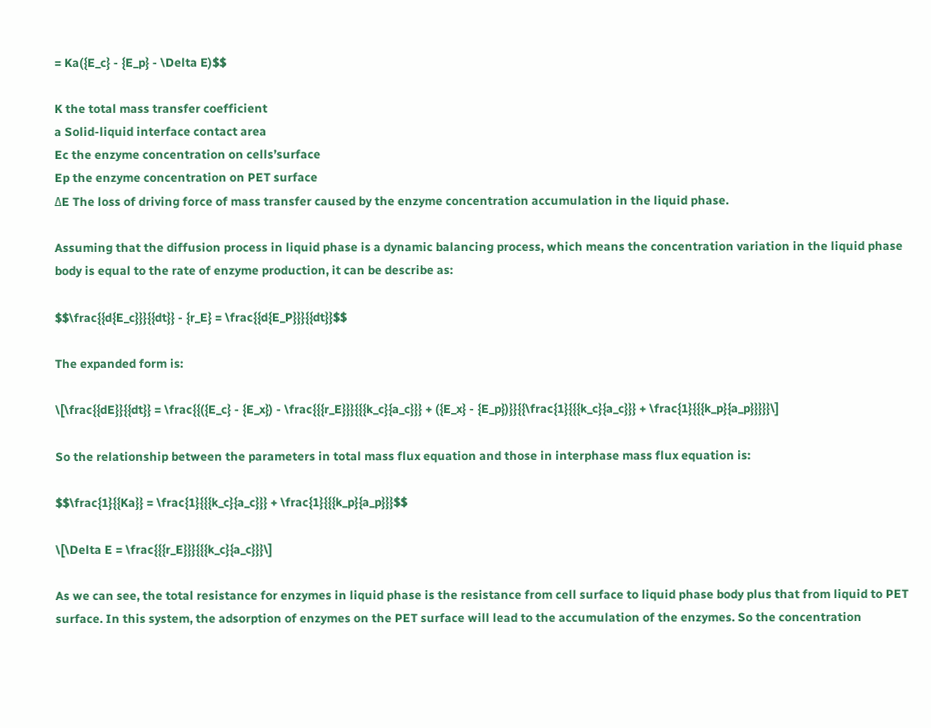= Ka({E_c} - {E_p} - \Delta E)$$

K the total mass transfer coefficient
a Solid-liquid interface contact area
Ec the enzyme concentration on cells’surface
Ep the enzyme concentration on PET surface
ΔE The loss of driving force of mass transfer caused by the enzyme concentration accumulation in the liquid phase.

Assuming that the diffusion process in liquid phase is a dynamic balancing process, which means the concentration variation in the liquid phase body is equal to the rate of enzyme production, it can be describe as:

$$\frac{{d{E_c}}}{{dt}} - {r_E} = \frac{{d{E_P}}}{{dt}}$$

The expanded form is:

\[\frac{{dE}}{{dt}} = \frac{{({E_c} - {E_x}) - \frac{{{r_E}}}{{{k_c}{a_c}}} + ({E_x} - {E_p})}}{{\frac{1}{{{k_c}{a_c}}} + \frac{1}{{{k_p}{a_p}}}}}\]

So the relationship between the parameters in total mass flux equation and those in interphase mass flux equation is:

$$\frac{1}{{Ka}} = \frac{1}{{{k_c}{a_c}}} + \frac{1}{{{k_p}{a_p}}}$$

\[\Delta E = \frac{{{r_E}}}{{{k_c}{a_c}}}\]

As we can see, the total resistance for enzymes in liquid phase is the resistance from cell surface to liquid phase body plus that from liquid to PET surface. In this system, the adsorption of enzymes on the PET surface will lead to the accumulation of the enzymes. So the concentration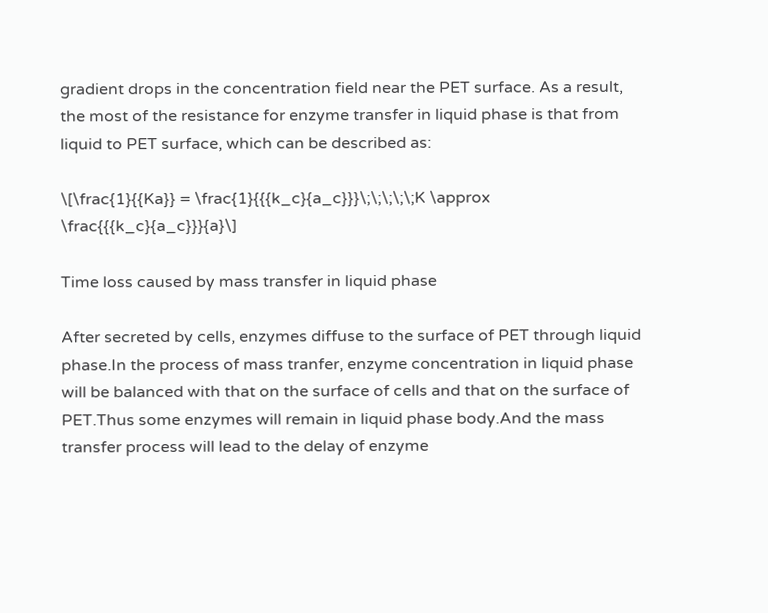gradient drops in the concentration field near the PET surface. As a result, the most of the resistance for enzyme transfer in liquid phase is that from liquid to PET surface, which can be described as:

\[\frac{1}{{Ka}} = \frac{1}{{{k_c}{a_c}}}\;\;\;\;\;K \approx \frac{{{k_c}{a_c}}}{a}\]

Time loss caused by mass transfer in liquid phase

After secreted by cells, enzymes diffuse to the surface of PET through liquid phase.In the process of mass tranfer, enzyme concentration in liquid phase will be balanced with that on the surface of cells and that on the surface of PET.Thus some enzymes will remain in liquid phase body.And the mass transfer process will lead to the delay of enzyme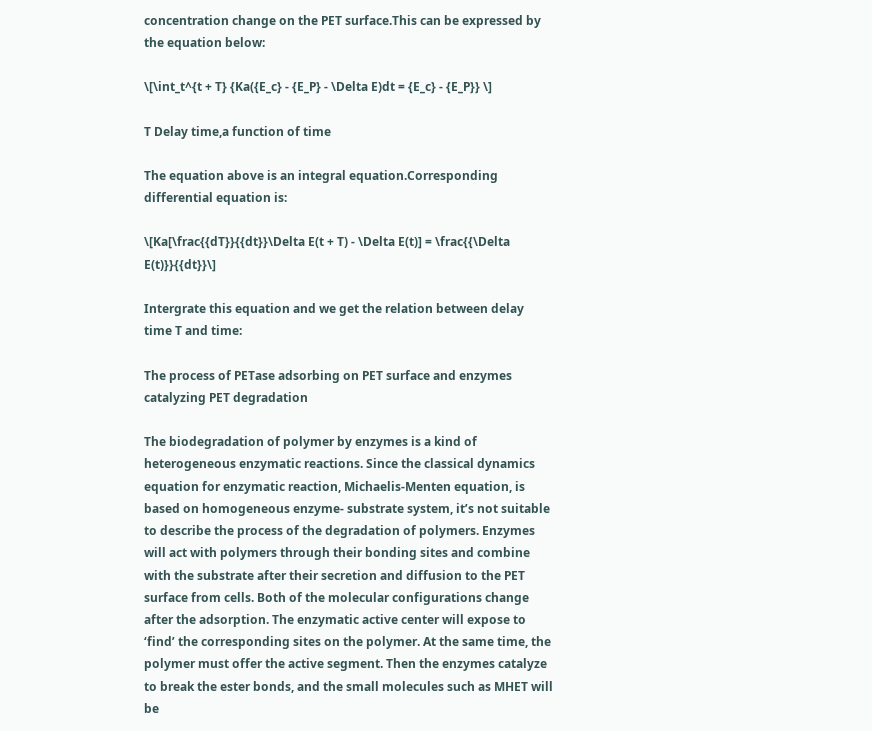concentration change on the PET surface.This can be expressed by the equation below:

\[\int_t^{t + T} {Ka({E_c} - {E_P} - \Delta E)dt = {E_c} - {E_P}} \]

T Delay time,a function of time

The equation above is an integral equation.Corresponding differential equation is:

\[Ka[\frac{{dT}}{{dt}}\Delta E(t + T) - \Delta E(t)] = \frac{{\Delta E(t)}}{{dt}}\]

Intergrate this equation and we get the relation between delay time T and time:

The process of PETase adsorbing on PET surface and enzymes catalyzing PET degradation

The biodegradation of polymer by enzymes is a kind of heterogeneous enzymatic reactions. Since the classical dynamics equation for enzymatic reaction, Michaelis-Menten equation, is based on homogeneous enzyme- substrate system, it’s not suitable to describe the process of the degradation of polymers. Enzymes will act with polymers through their bonding sites and combine with the substrate after their secretion and diffusion to the PET surface from cells. Both of the molecular configurations change after the adsorption. The enzymatic active center will expose to ‘find’ the corresponding sites on the polymer. At the same time, the polymer must offer the active segment. Then the enzymes catalyze to break the ester bonds, and the small molecules such as MHET will be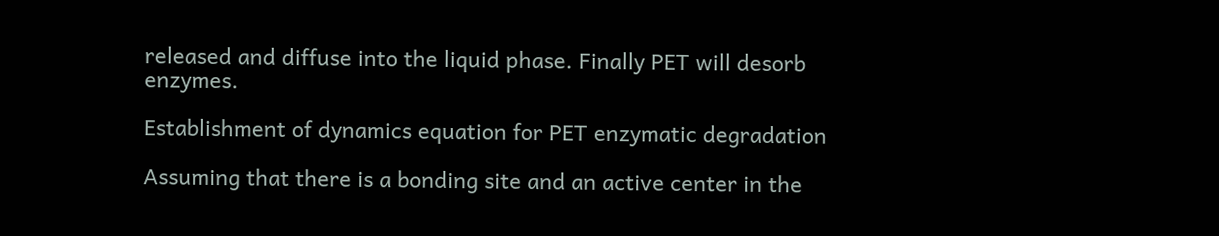released and diffuse into the liquid phase. Finally PET will desorb enzymes.

Establishment of dynamics equation for PET enzymatic degradation

Assuming that there is a bonding site and an active center in the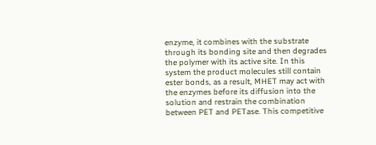enzyme, it combines with the substrate through its bonding site and then degrades the polymer with its active site. In this system the product molecules still contain ester bonds, as a result, MHET may act with the enzymes before its diffusion into the solution and restrain the combination between PET and PETase. This competitive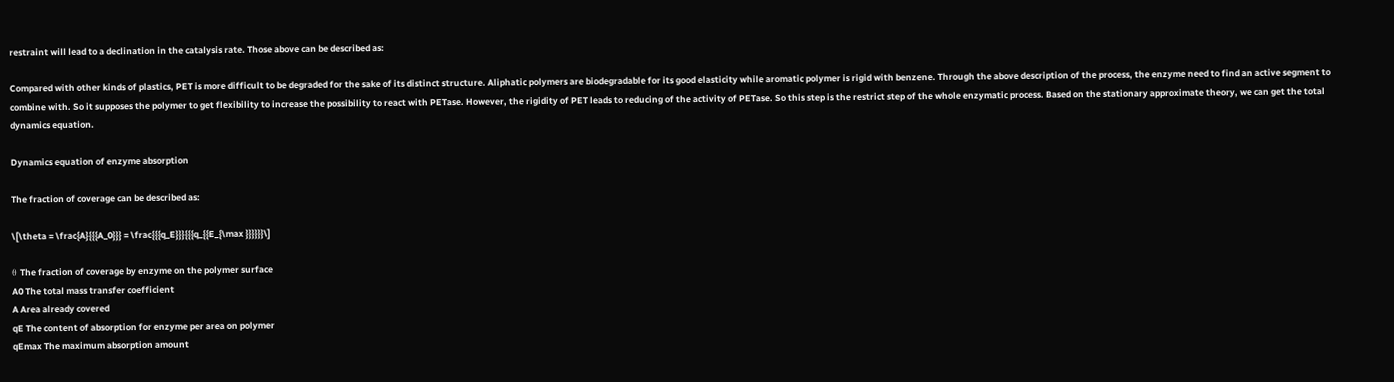restraint will lead to a declination in the catalysis rate. Those above can be described as:

Compared with other kinds of plastics, PET is more difficult to be degraded for the sake of its distinct structure. Aliphatic polymers are biodegradable for its good elasticity while aromatic polymer is rigid with benzene. Through the above description of the process, the enzyme need to find an active segment to combine with. So it supposes the polymer to get flexibility to increase the possibility to react with PETase. However, the rigidity of PET leads to reducing of the activity of PETase. So this step is the restrict step of the whole enzymatic process. Based on the stationary approximate theory, we can get the total dynamics equation.

Dynamics equation of enzyme absorption

The fraction of coverage can be described as:

\[\theta = \frac{A}{{{A_0}}} = \frac{{{q_E}}}{{{q_{{E_{\max }}}}}}\]

θ The fraction of coverage by enzyme on the polymer surface
A0 The total mass transfer coefficient
A Area already covered
qE The content of absorption for enzyme per area on polymer
qEmax The maximum absorption amount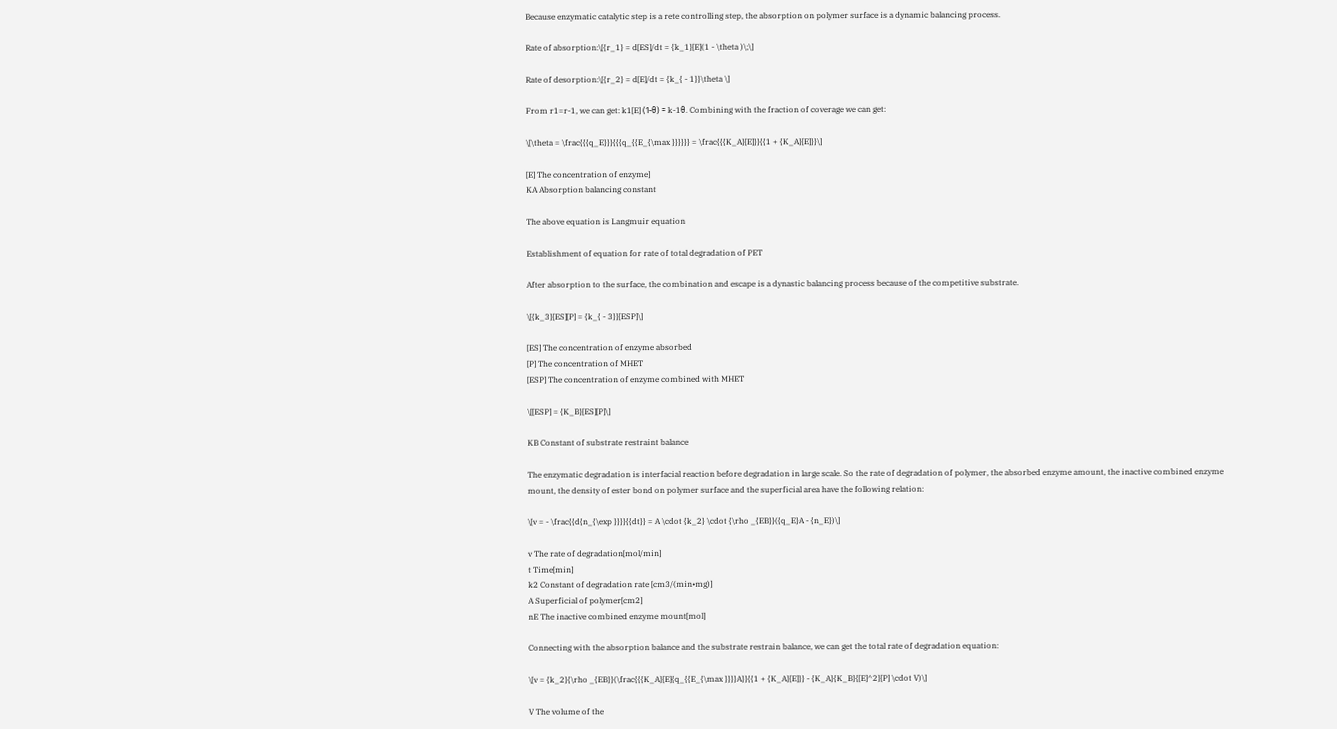Because enzymatic catalytic step is a rete controlling step, the absorption on polymer surface is a dynamic balancing process.

Rate of absorption:\[{r_1} = d[ES]/dt = {k_1}[E](1 - \theta )\;\]

Rate of desorption:\[{r_2} = d[E]/dt = {k_{ - 1}}\theta \]

From r1=r-1, we can get: k1[E] (1-θ) = k-1θ. Combining with the fraction of coverage we can get:

\[\theta = \frac{{{q_E}}}{{{q_{{E_{\max }}}}}} = \frac{{{K_A}[E]}}{{1 + {K_A}[E]}}\]

[E] The concentration of enzyme]
KA Absorption balancing constant

The above equation is Langmuir equation

Establishment of equation for rate of total degradation of PET

After absorption to the surface, the combination and escape is a dynastic balancing process because of the competitive substrate.

\[{k_3}[ES][P] = {k_{ - 3}}[ESP]\]

[ES] The concentration of enzyme absorbed
[P] The concentration of MHET
[ESP] The concentration of enzyme combined with MHET

\[[ESP] = {K_B}[ES][P]\]

KB Constant of substrate restraint balance

The enzymatic degradation is interfacial reaction before degradation in large scale. So the rate of degradation of polymer, the absorbed enzyme amount, the inactive combined enzyme mount, the density of ester bond on polymer surface and the superficial area have the following relation:

\[v = - \frac{{d{n_{\exp }}}}{{dt}} = A \cdot {k_2} \cdot {\rho _{EB}}({q_E}A - {n_E})\]

v The rate of degradation[mol/min]
t Time[min]
k2 Constant of degradation rate [cm3/(min•mg)]
A Superficial of polymer[cm2]
nE The inactive combined enzyme mount[mol]

Connecting with the absorption balance and the substrate restrain balance, we can get the total rate of degradation equation:

\[v = {k_2}{\rho _{EB}}(\frac{{{K_A}[E]{q_{{E_{\max }}}}A}}{{1 + {K_A}[E]}} - {K_A}{K_B}{[E]^2}[P] \cdot V)\]

V The volume of the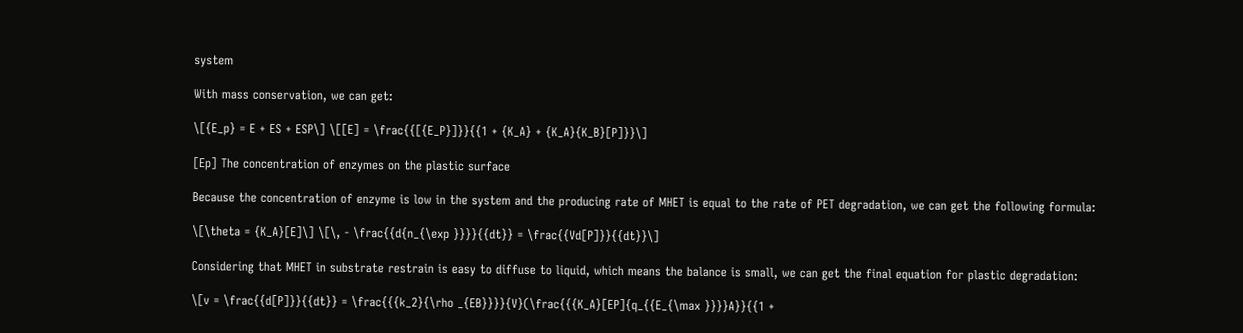system

With mass conservation, we can get:

\[{E_p} = E + ES + ESP\] \[[E] = \frac{{[{E_P}]}}{{1 + {K_A} + {K_A}{K_B}[P]}}\]

[Ep] The concentration of enzymes on the plastic surface

Because the concentration of enzyme is low in the system and the producing rate of MHET is equal to the rate of PET degradation, we can get the following formula:

\[\theta = {K_A}[E]\] \[\, - \frac{{d{n_{\exp }}}}{{dt}} = \frac{{Vd[P]}}{{dt}}\]

Considering that MHET in substrate restrain is easy to diffuse to liquid, which means the balance is small, we can get the final equation for plastic degradation:

\[v = \frac{{d[P]}}{{dt}} = \frac{{{k_2}{\rho _{EB}}}}{V}(\frac{{{K_A}[EP]{q_{{E_{\max }}}}A}}{{1 +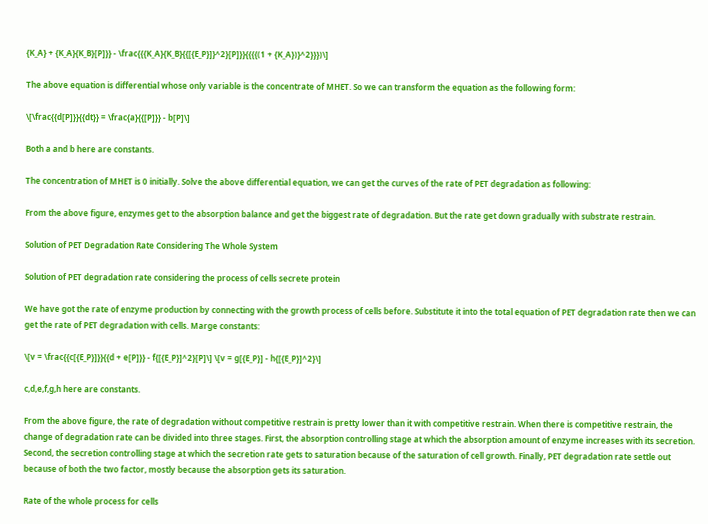{K_A} + {K_A}{K_B}[P]}} - \frac{{{K_A}{K_B}{{[{E_P}]}^2}[P]}}{{{{(1 + {K_A})}^2}}})\]

The above equation is differential whose only variable is the concentrate of MHET. So we can transform the equation as the following form:

\[\frac{{d[P]}}{{dt}} = \frac{a}{{[P]}} - b[P]\]

Both a and b here are constants.

The concentration of MHET is 0 initially. Solve the above differential equation, we can get the curves of the rate of PET degradation as following:

From the above figure, enzymes get to the absorption balance and get the biggest rate of degradation. But the rate get down gradually with substrate restrain.

Solution of PET Degradation Rate Considering The Whole System

Solution of PET degradation rate considering the process of cells secrete protein

We have got the rate of enzyme production by connecting with the growth process of cells before. Substitute it into the total equation of PET degradation rate then we can get the rate of PET degradation with cells. Marge constants:

\[v = \frac{{c[{E_P}]}}{{d + e[P]}} - f{[{E_P}]^2}[P]\] \[v = g[{E_P}] - h{[{E_P}]^2}\]

c,d,e,f,g,h here are constants.

From the above figure, the rate of degradation without competitive restrain is pretty lower than it with competitive restrain. When there is competitive restrain, the change of degradation rate can be divided into three stages. First, the absorption controlling stage at which the absorption amount of enzyme increases with its secretion. Second, the secretion controlling stage at which the secretion rate gets to saturation because of the saturation of cell growth. Finally, PET degradation rate settle out because of both the two factor, mostly because the absorption gets its saturation.

Rate of the whole process for cells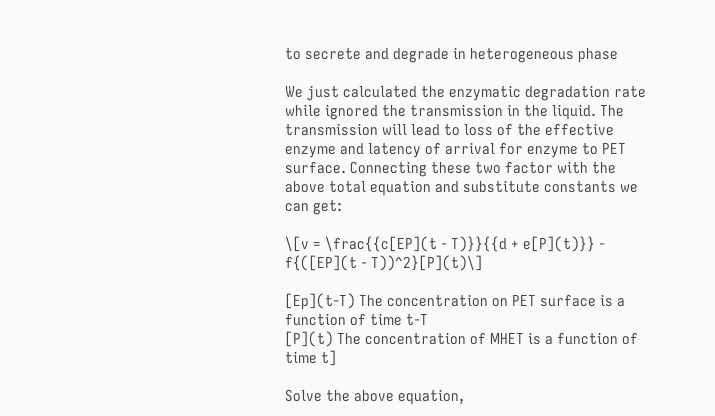to secrete and degrade in heterogeneous phase

We just calculated the enzymatic degradation rate while ignored the transmission in the liquid. The transmission will lead to loss of the effective enzyme and latency of arrival for enzyme to PET surface. Connecting these two factor with the above total equation and substitute constants we can get:

\[v = \frac{{c[EP](t - T)}}{{d + e[P](t)}} - f{([EP](t - T))^2}[P](t)\]

[Ep](t-T) The concentration on PET surface is a function of time t-T
[P](t) The concentration of MHET is a function of time t]

Solve the above equation,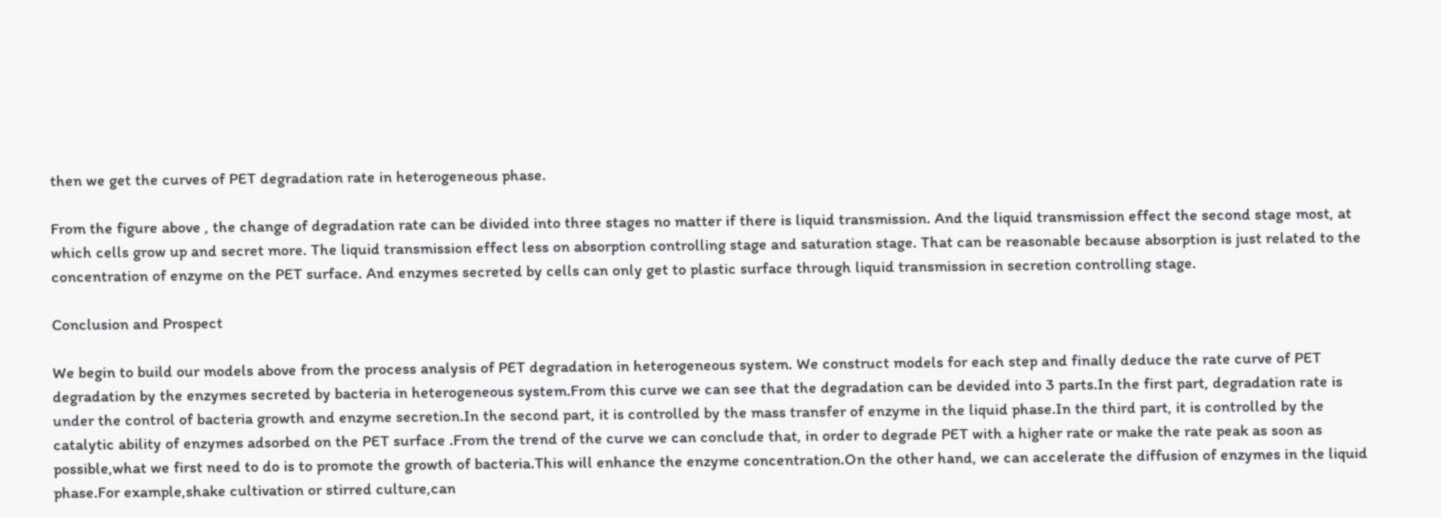then we get the curves of PET degradation rate in heterogeneous phase.

From the figure above , the change of degradation rate can be divided into three stages no matter if there is liquid transmission. And the liquid transmission effect the second stage most, at which cells grow up and secret more. The liquid transmission effect less on absorption controlling stage and saturation stage. That can be reasonable because absorption is just related to the concentration of enzyme on the PET surface. And enzymes secreted by cells can only get to plastic surface through liquid transmission in secretion controlling stage.

Conclusion and Prospect

We begin to build our models above from the process analysis of PET degradation in heterogeneous system. We construct models for each step and finally deduce the rate curve of PET degradation by the enzymes secreted by bacteria in heterogeneous system.From this curve we can see that the degradation can be devided into 3 parts.In the first part, degradation rate is under the control of bacteria growth and enzyme secretion.In the second part, it is controlled by the mass transfer of enzyme in the liquid phase.In the third part, it is controlled by the catalytic ability of enzymes adsorbed on the PET surface .From the trend of the curve we can conclude that, in order to degrade PET with a higher rate or make the rate peak as soon as possible,what we first need to do is to promote the growth of bacteria.This will enhance the enzyme concentration.On the other hand, we can accelerate the diffusion of enzymes in the liquid phase.For example,shake cultivation or stirred culture,can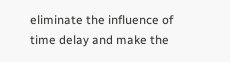eliminate the influence of time delay and make the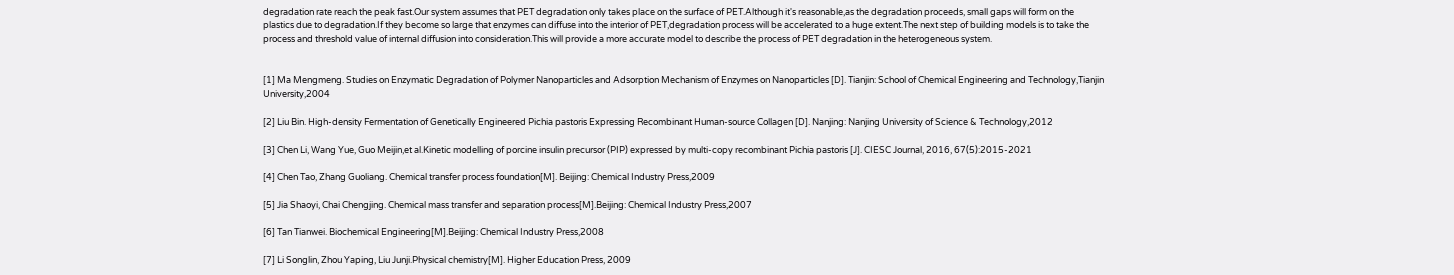degradation rate reach the peak fast.Our system assumes that PET degradation only takes place on the surface of PET.Although it's reasonable,as the degradation proceeds, small gaps will form on the plastics due to degradation.If they become so large that enzymes can diffuse into the interior of PET,degradation process will be accelerated to a huge extent.The next step of building models is to take the process and threshold value of internal diffusion into consideration.This will provide a more accurate model to describe the process of PET degradation in the heterogeneous system.


[1] Ma Mengmeng. Studies on Enzymatic Degradation of Polymer Nanoparticles and Adsorption Mechanism of Enzymes on Nanoparticles [D]. Tianjin: School of Chemical Engineering and Technology,Tianjin University,2004

[2] Liu Bin. High-density Fermentation of Genetically Engineered Pichia pastoris Expressing Recombinant Human-source Collagen [D]. Nanjing: Nanjing University of Science & Technology,2012

[3] Chen Li, Wang Yue, Guo Meijin,et al.Kinetic modelling of porcine insulin precursor (PIP) expressed by multi-copy recombinant Pichia pastoris [J]. CIESC Journal, 2016, 67(5):2015-2021

[4] Chen Tao, Zhang Guoliang. Chemical transfer process foundation[M]. Beijing: Chemical Industry Press,2009

[5] Jia Shaoyi, Chai Chengjing. Chemical mass transfer and separation process[M].Beijing: Chemical Industry Press,2007

[6] Tan Tianwei. Biochemical Engineering[M].Beijing: Chemical Industry Press,2008

[7] Li Songlin, Zhou Yaping, Liu Junji.Physical chemistry[M]. Higher Education Press, 2009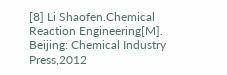[8] Li Shaofen.Chemical Reaction Engineering[M]. Beijing: Chemical Industry Press,2012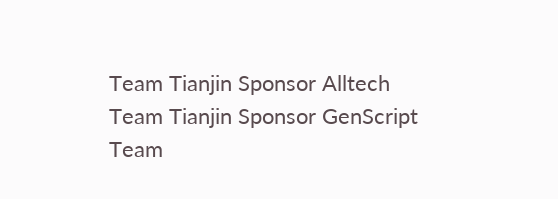Team Tianjin Sponsor Alltech
Team Tianjin Sponsor GenScript
Team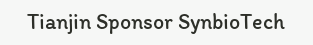Tianjin Sponsor SynbioTech